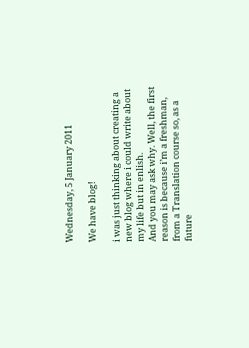Wednesday, 5 January 2011

We have blog!

i was just thinking about creating a new blog where i could write about my life but in enlish.
And you may ask why. Well, the first reason is because i’m a freshman, from a Translation course so, as a future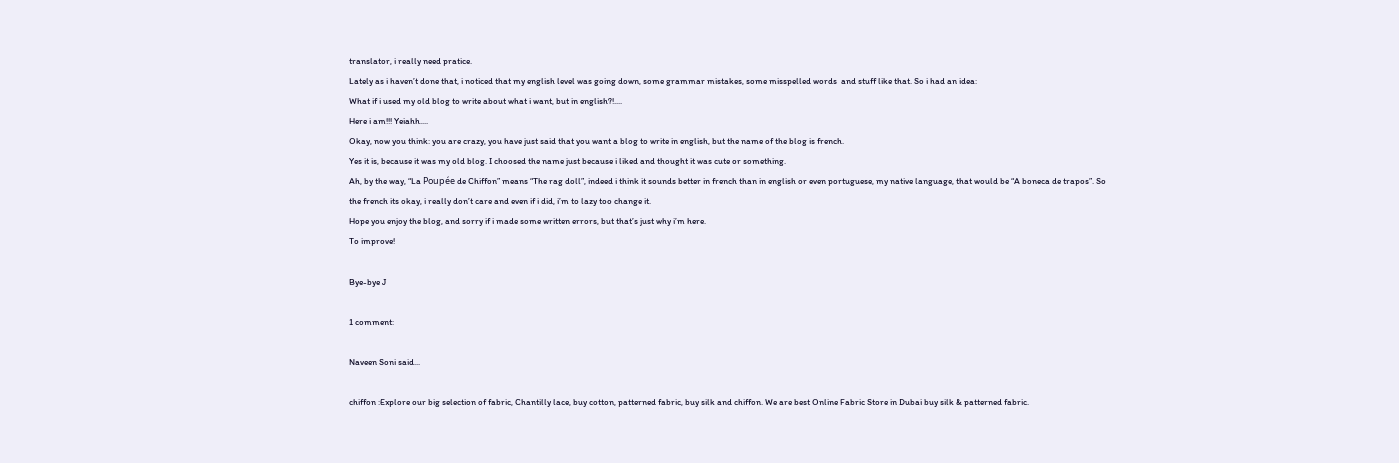translator, i really need pratice.
Lately as i haven’t done that, i noticed that my english level was going down, some grammar mistakes, some misspelled words  and stuff like that. So i had an idea:
What if i used my old blog to write about what i want, but in english?!....
Here i am!!! Yeiahh....
Okay, now you think: you are crazy, you have just said that you want a blog to write in english, but the name of the blog is french.
Yes it is, because it was my old blog. I choosed the name just because i liked and thought it was cute or something.
Ah, by the way, “La Poupée de Chiffon” means “The rag doll”, indeed i think it sounds better in french than in english or even portuguese, my native language, that would be “A boneca de trapos”. So the french its okay, i really don’t care and even if i did, i’m to lazy too change it.
Hope you enjoy the blog, and sorry if i made some written errors, but that’s just why i’m here.
To improve!

Bye-bye J

1 comment:

Naveen Soni said...

chiffon :Explore our big selection of fabric, Chantilly lace, buy cotton, patterned fabric, buy silk and chiffon. We are best Online Fabric Store in Dubai buy silk & patterned fabric.